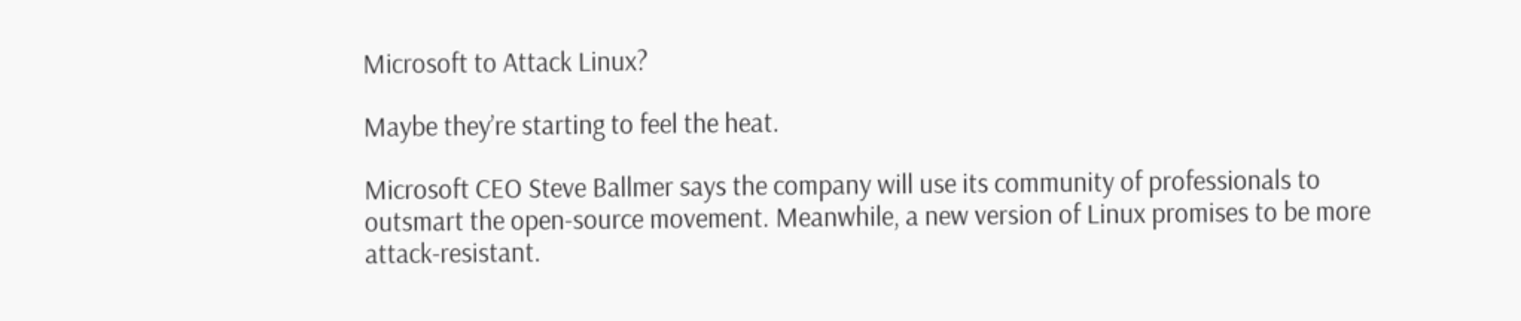Microsoft to Attack Linux?

Maybe they’re starting to feel the heat.

Microsoft CEO Steve Ballmer says the company will use its community of professionals to outsmart the open-source movement. Meanwhile, a new version of Linux promises to be more attack-resistant.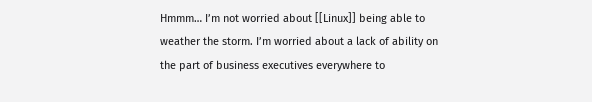Hmmm… I’m not worried about [[Linux]] being able to weather the storm. I’m worried about a lack of ability on the part of business executives everywhere to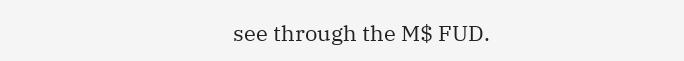see through the M$ FUD.